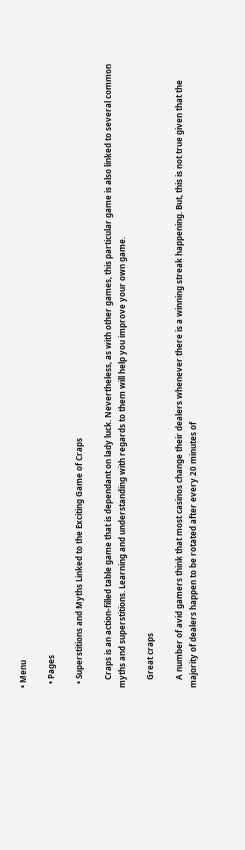• Menu

  • Pages

  • Superstitions and Myths Linked to the Exciting Game of Craps

    Craps is an action-filled table game that is dependant on lady luck. Nevertheless, as with other games, this particular game is also linked to several common myths and superstitions. Learning and understanding with regards to them will help you improve your own game.

    Great craps

    A number of avid gamers think that most casinos change their dealers whenever there is a winning streak happening. But, this is not true given that the majority of dealers happen to be rotated after every 20 minutes of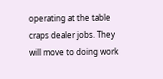operating at the table craps dealer jobs. They will move to doing work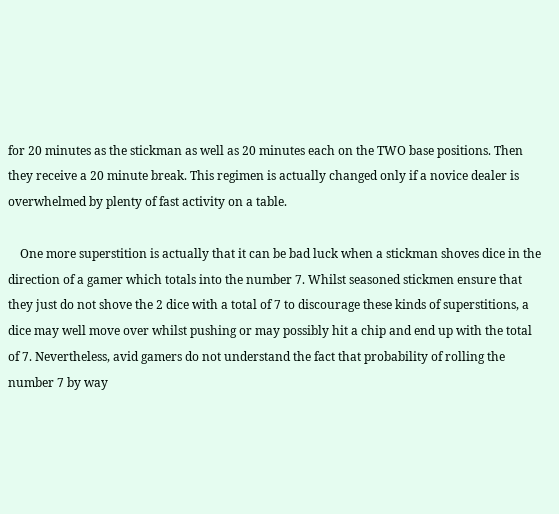for 20 minutes as the stickman as well as 20 minutes each on the TWO base positions. Then they receive a 20 minute break. This regimen is actually changed only if a novice dealer is overwhelmed by plenty of fast activity on a table.

    One more superstition is actually that it can be bad luck when a stickman shoves dice in the direction of a gamer which totals into the number 7. Whilst seasoned stickmen ensure that they just do not shove the 2 dice with a total of 7 to discourage these kinds of superstitions, a dice may well move over whilst pushing or may possibly hit a chip and end up with the total of 7. Nevertheless, avid gamers do not understand the fact that probability of rolling the number 7 by way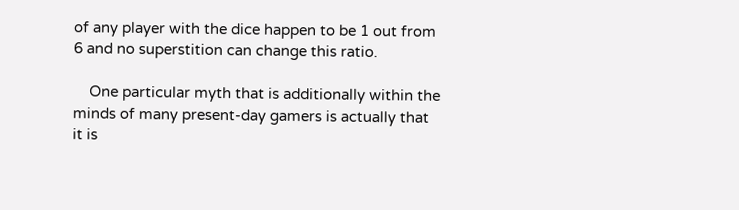of any player with the dice happen to be 1 out from 6 and no superstition can change this ratio.

    One particular myth that is additionally within the minds of many present-day gamers is actually that it is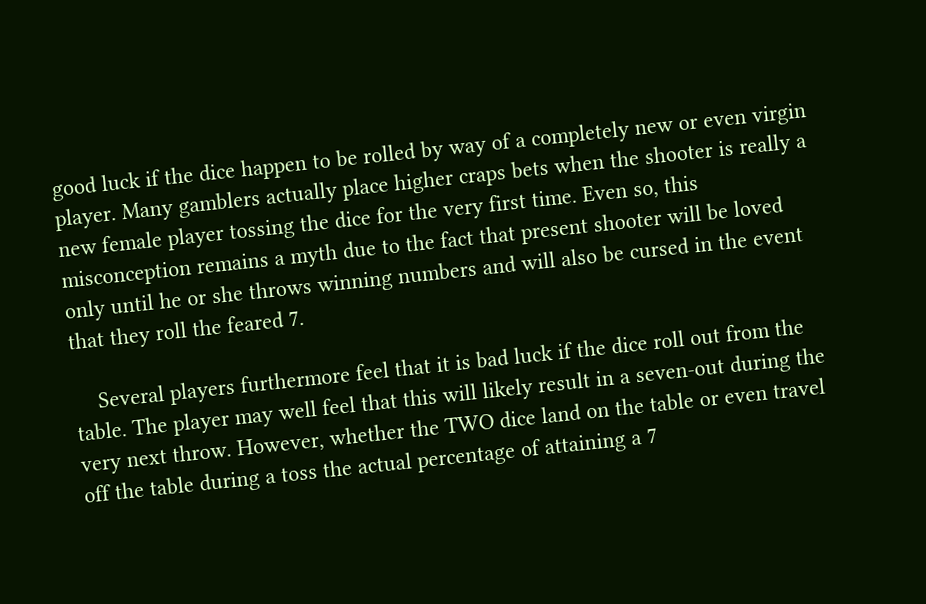good luck if the dice happen to be rolled by way of a completely new or even virgin player. Many gamblers actually place higher craps bets when the shooter is really a new female player tossing the dice for the very first time. Even so, this misconception remains a myth due to the fact that present shooter will be loved only until he or she throws winning numbers and will also be cursed in the event that they roll the feared 7.

    Several players furthermore feel that it is bad luck if the dice roll out from the table. The player may well feel that this will likely result in a seven-out during the very next throw. However, whether the TWO dice land on the table or even travel off the table during a toss the actual percentage of attaining a 7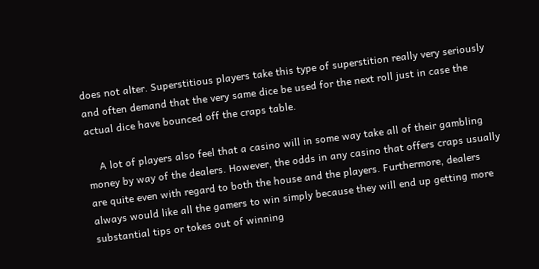does not alter. Superstitious players take this type of superstition really very seriously and often demand that the very same dice be used for the next roll just in case the actual dice have bounced off the craps table.

    A lot of players also feel that a casino will in some way take all of their gambling money by way of the dealers. However, the odds in any casino that offers craps usually are quite even with regard to both the house and the players. Furthermore, dealers always would like all the gamers to win simply because they will end up getting more substantial tips or tokes out of winning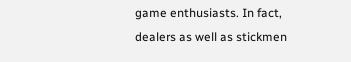game enthusiasts. In fact, dealers as well as stickmen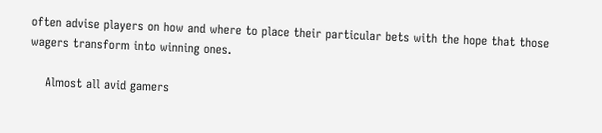often advise players on how and where to place their particular bets with the hope that those wagers transform into winning ones.

    Almost all avid gamers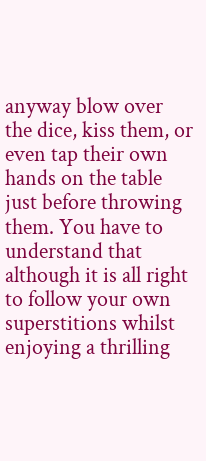anyway blow over the dice, kiss them, or even tap their own hands on the table just before throwing them. You have to understand that although it is all right to follow your own superstitions whilst enjoying a thrilling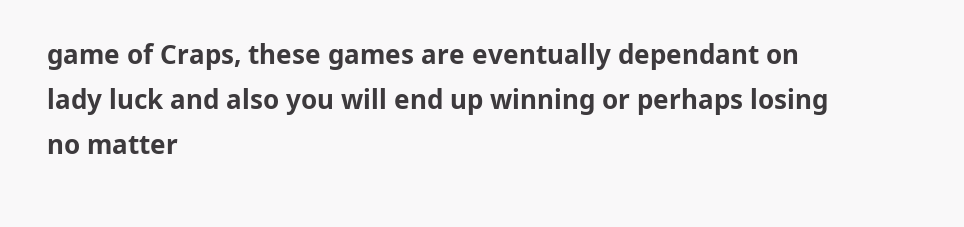game of Craps, these games are eventually dependant on lady luck and also you will end up winning or perhaps losing no matter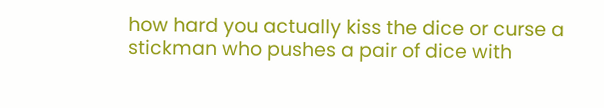how hard you actually kiss the dice or curse a stickman who pushes a pair of dice with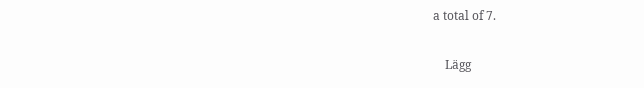a total of 7.

    Lägg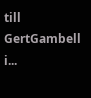till GertGambell i...